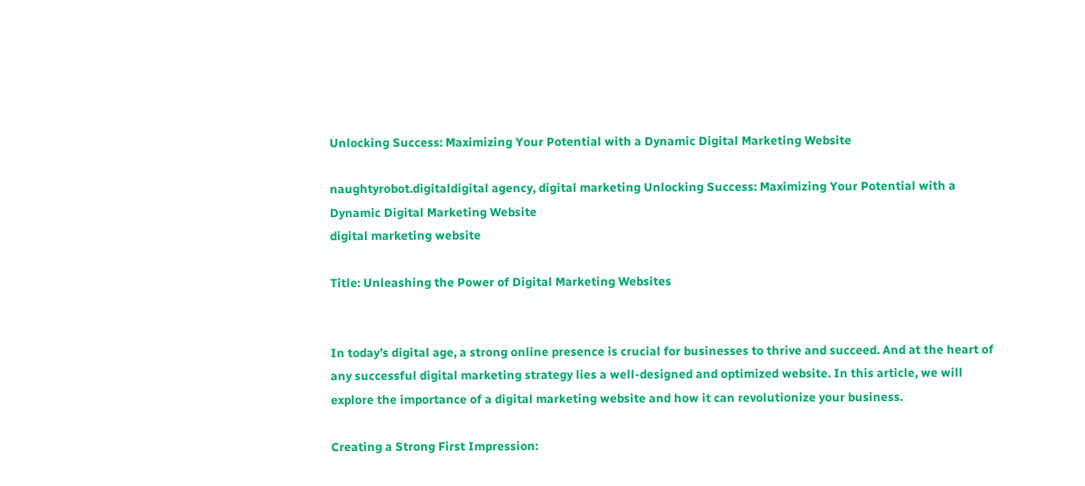Unlocking Success: Maximizing Your Potential with a Dynamic Digital Marketing Website

naughtyrobot.digitaldigital agency, digital marketing Unlocking Success: Maximizing Your Potential with a Dynamic Digital Marketing Website
digital marketing website

Title: Unleashing the Power of Digital Marketing Websites


In today’s digital age, a strong online presence is crucial for businesses to thrive and succeed. And at the heart of any successful digital marketing strategy lies a well-designed and optimized website. In this article, we will explore the importance of a digital marketing website and how it can revolutionize your business.

Creating a Strong First Impression: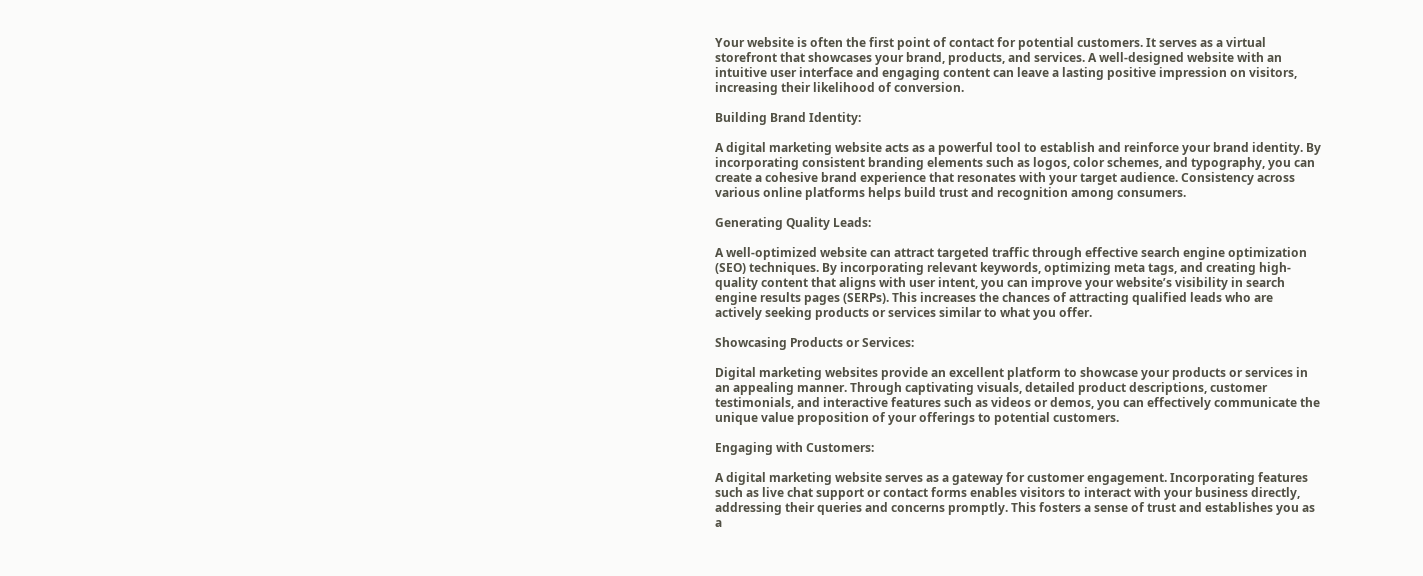Your website is often the first point of contact for potential customers. It serves as a virtual storefront that showcases your brand, products, and services. A well-designed website with an intuitive user interface and engaging content can leave a lasting positive impression on visitors, increasing their likelihood of conversion.

Building Brand Identity:

A digital marketing website acts as a powerful tool to establish and reinforce your brand identity. By incorporating consistent branding elements such as logos, color schemes, and typography, you can create a cohesive brand experience that resonates with your target audience. Consistency across various online platforms helps build trust and recognition among consumers.

Generating Quality Leads:

A well-optimized website can attract targeted traffic through effective search engine optimization (SEO) techniques. By incorporating relevant keywords, optimizing meta tags, and creating high-quality content that aligns with user intent, you can improve your website’s visibility in search engine results pages (SERPs). This increases the chances of attracting qualified leads who are actively seeking products or services similar to what you offer.

Showcasing Products or Services:

Digital marketing websites provide an excellent platform to showcase your products or services in an appealing manner. Through captivating visuals, detailed product descriptions, customer testimonials, and interactive features such as videos or demos, you can effectively communicate the unique value proposition of your offerings to potential customers.

Engaging with Customers:

A digital marketing website serves as a gateway for customer engagement. Incorporating features such as live chat support or contact forms enables visitors to interact with your business directly, addressing their queries and concerns promptly. This fosters a sense of trust and establishes you as a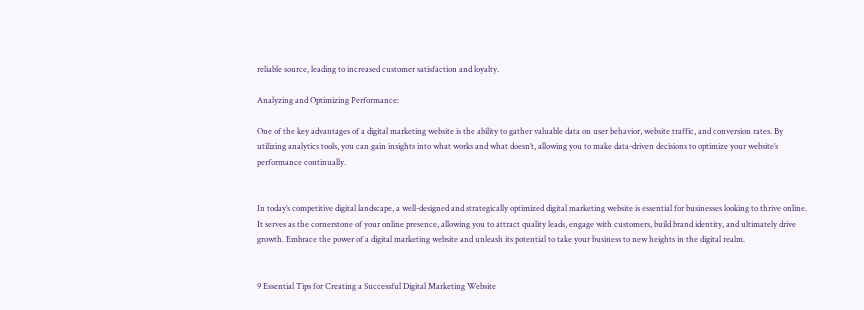reliable source, leading to increased customer satisfaction and loyalty.

Analyzing and Optimizing Performance:

One of the key advantages of a digital marketing website is the ability to gather valuable data on user behavior, website traffic, and conversion rates. By utilizing analytics tools, you can gain insights into what works and what doesn’t, allowing you to make data-driven decisions to optimize your website’s performance continually.


In today’s competitive digital landscape, a well-designed and strategically optimized digital marketing website is essential for businesses looking to thrive online. It serves as the cornerstone of your online presence, allowing you to attract quality leads, engage with customers, build brand identity, and ultimately drive growth. Embrace the power of a digital marketing website and unleash its potential to take your business to new heights in the digital realm.


9 Essential Tips for Creating a Successful Digital Marketing Website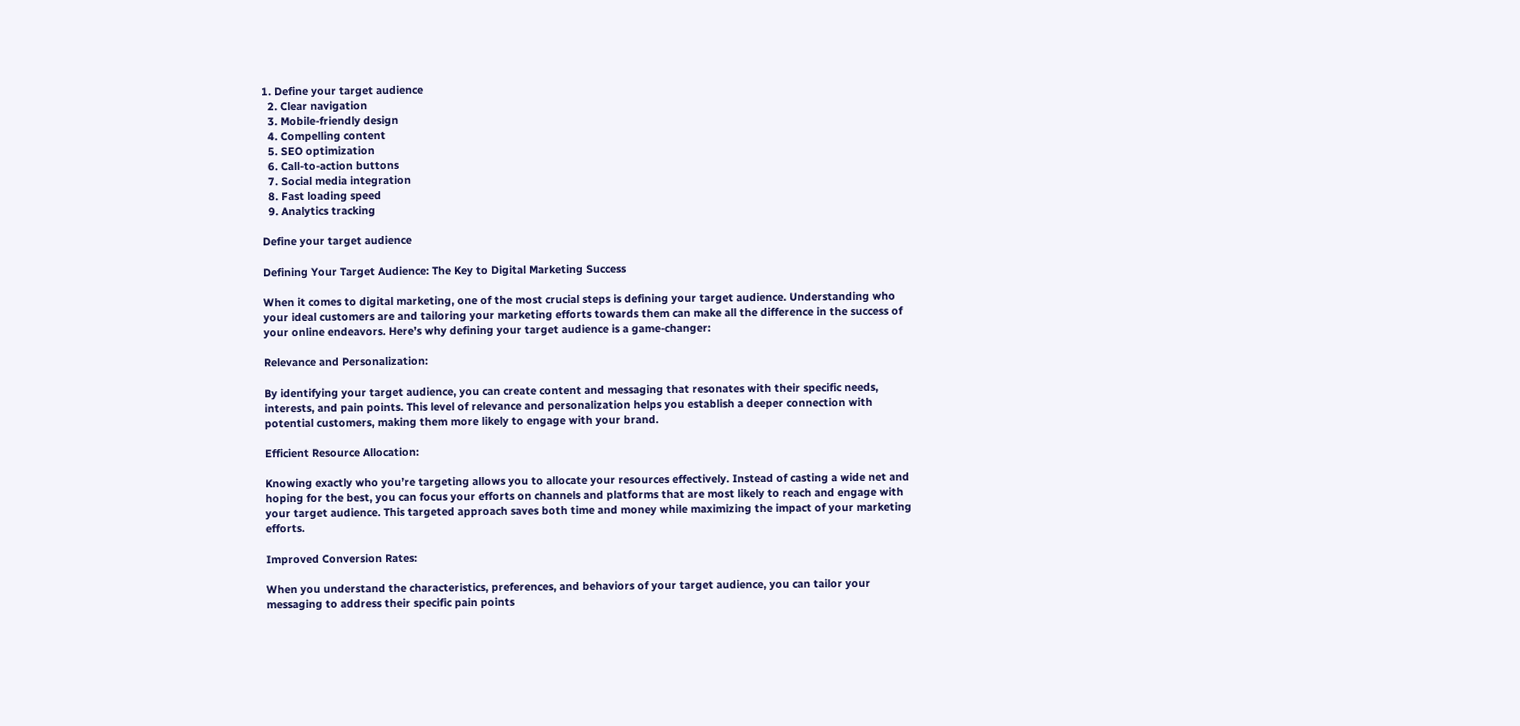1. Define your target audience
  2. Clear navigation
  3. Mobile-friendly design
  4. Compelling content
  5. SEO optimization
  6. Call-to-action buttons
  7. Social media integration
  8. Fast loading speed
  9. Analytics tracking

Define your target audience

Defining Your Target Audience: The Key to Digital Marketing Success

When it comes to digital marketing, one of the most crucial steps is defining your target audience. Understanding who your ideal customers are and tailoring your marketing efforts towards them can make all the difference in the success of your online endeavors. Here’s why defining your target audience is a game-changer:

Relevance and Personalization:

By identifying your target audience, you can create content and messaging that resonates with their specific needs, interests, and pain points. This level of relevance and personalization helps you establish a deeper connection with potential customers, making them more likely to engage with your brand.

Efficient Resource Allocation:

Knowing exactly who you’re targeting allows you to allocate your resources effectively. Instead of casting a wide net and hoping for the best, you can focus your efforts on channels and platforms that are most likely to reach and engage with your target audience. This targeted approach saves both time and money while maximizing the impact of your marketing efforts.

Improved Conversion Rates:

When you understand the characteristics, preferences, and behaviors of your target audience, you can tailor your messaging to address their specific pain points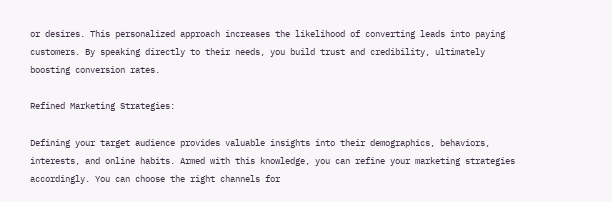or desires. This personalized approach increases the likelihood of converting leads into paying customers. By speaking directly to their needs, you build trust and credibility, ultimately boosting conversion rates.

Refined Marketing Strategies:

Defining your target audience provides valuable insights into their demographics, behaviors, interests, and online habits. Armed with this knowledge, you can refine your marketing strategies accordingly. You can choose the right channels for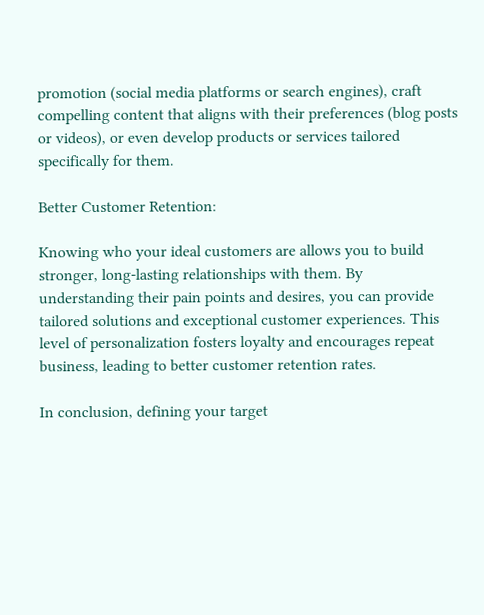promotion (social media platforms or search engines), craft compelling content that aligns with their preferences (blog posts or videos), or even develop products or services tailored specifically for them.

Better Customer Retention:

Knowing who your ideal customers are allows you to build stronger, long-lasting relationships with them. By understanding their pain points and desires, you can provide tailored solutions and exceptional customer experiences. This level of personalization fosters loyalty and encourages repeat business, leading to better customer retention rates.

In conclusion, defining your target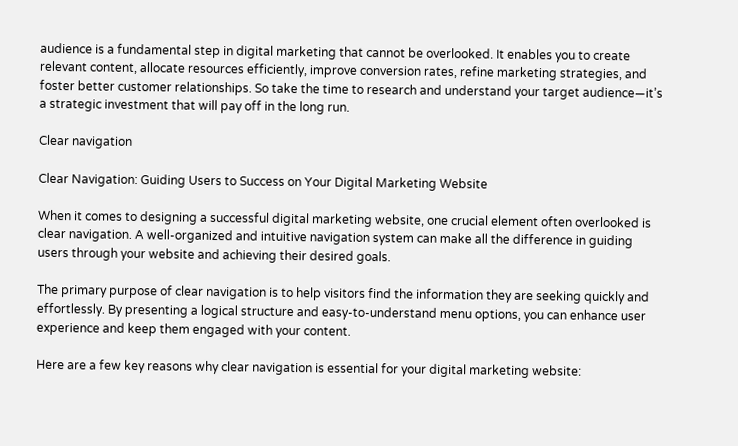audience is a fundamental step in digital marketing that cannot be overlooked. It enables you to create relevant content, allocate resources efficiently, improve conversion rates, refine marketing strategies, and foster better customer relationships. So take the time to research and understand your target audience—it’s a strategic investment that will pay off in the long run.

Clear navigation

Clear Navigation: Guiding Users to Success on Your Digital Marketing Website

When it comes to designing a successful digital marketing website, one crucial element often overlooked is clear navigation. A well-organized and intuitive navigation system can make all the difference in guiding users through your website and achieving their desired goals.

The primary purpose of clear navigation is to help visitors find the information they are seeking quickly and effortlessly. By presenting a logical structure and easy-to-understand menu options, you can enhance user experience and keep them engaged with your content.

Here are a few key reasons why clear navigation is essential for your digital marketing website: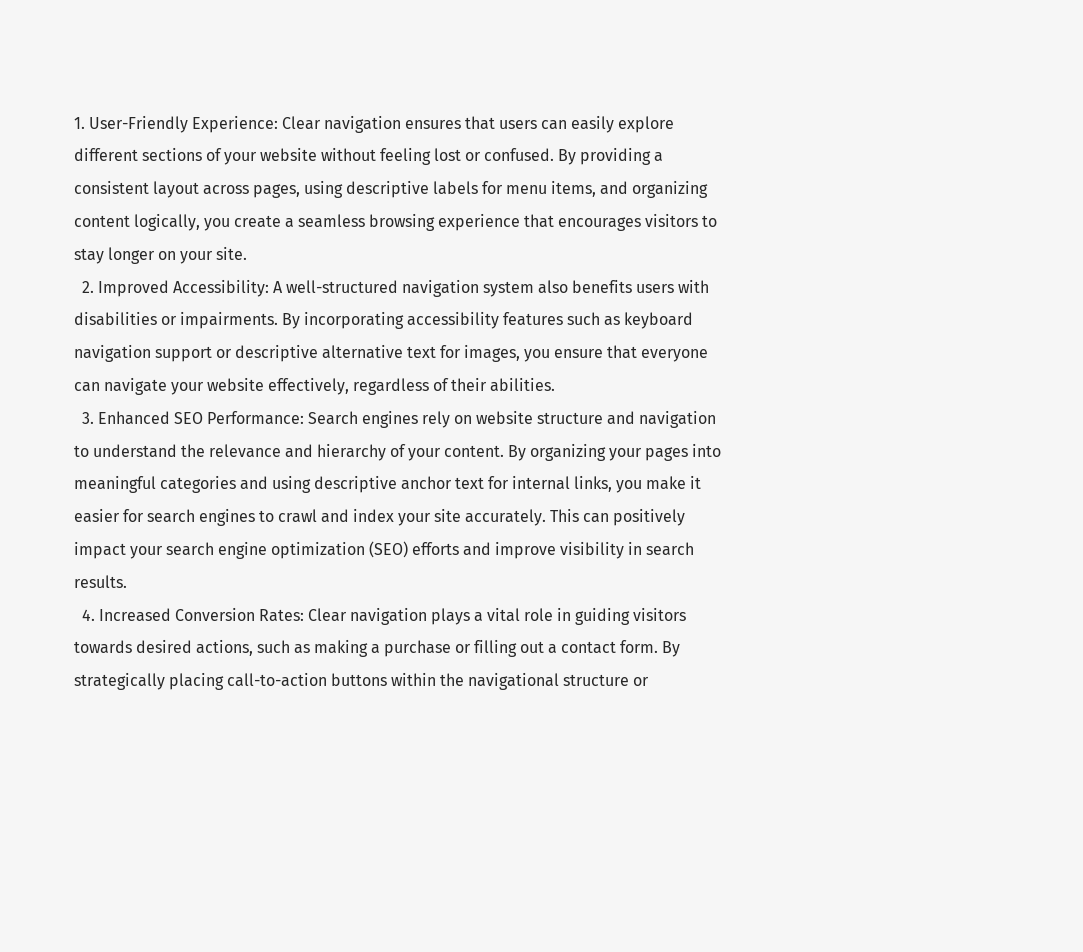1. User-Friendly Experience: Clear navigation ensures that users can easily explore different sections of your website without feeling lost or confused. By providing a consistent layout across pages, using descriptive labels for menu items, and organizing content logically, you create a seamless browsing experience that encourages visitors to stay longer on your site.
  2. Improved Accessibility: A well-structured navigation system also benefits users with disabilities or impairments. By incorporating accessibility features such as keyboard navigation support or descriptive alternative text for images, you ensure that everyone can navigate your website effectively, regardless of their abilities.
  3. Enhanced SEO Performance: Search engines rely on website structure and navigation to understand the relevance and hierarchy of your content. By organizing your pages into meaningful categories and using descriptive anchor text for internal links, you make it easier for search engines to crawl and index your site accurately. This can positively impact your search engine optimization (SEO) efforts and improve visibility in search results.
  4. Increased Conversion Rates: Clear navigation plays a vital role in guiding visitors towards desired actions, such as making a purchase or filling out a contact form. By strategically placing call-to-action buttons within the navigational structure or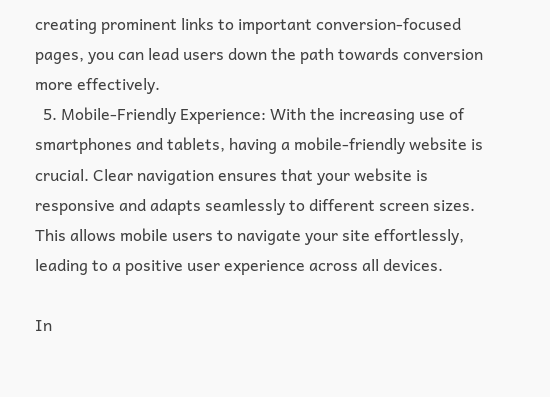creating prominent links to important conversion-focused pages, you can lead users down the path towards conversion more effectively.
  5. Mobile-Friendly Experience: With the increasing use of smartphones and tablets, having a mobile-friendly website is crucial. Clear navigation ensures that your website is responsive and adapts seamlessly to different screen sizes. This allows mobile users to navigate your site effortlessly, leading to a positive user experience across all devices.

In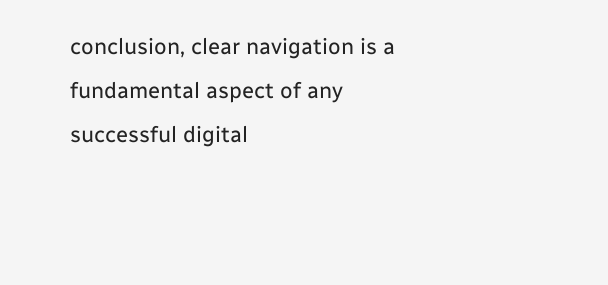conclusion, clear navigation is a fundamental aspect of any successful digital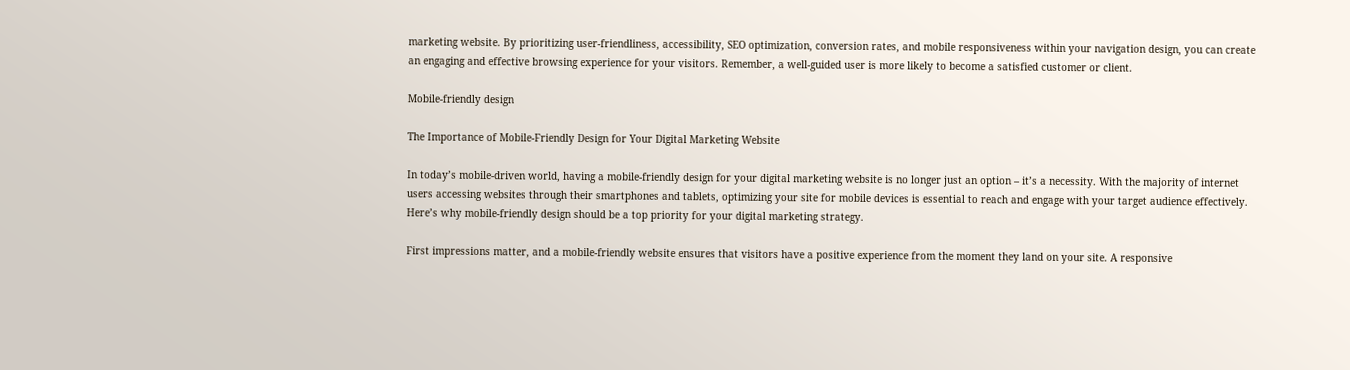marketing website. By prioritizing user-friendliness, accessibility, SEO optimization, conversion rates, and mobile responsiveness within your navigation design, you can create an engaging and effective browsing experience for your visitors. Remember, a well-guided user is more likely to become a satisfied customer or client.

Mobile-friendly design

The Importance of Mobile-Friendly Design for Your Digital Marketing Website

In today’s mobile-driven world, having a mobile-friendly design for your digital marketing website is no longer just an option – it’s a necessity. With the majority of internet users accessing websites through their smartphones and tablets, optimizing your site for mobile devices is essential to reach and engage with your target audience effectively. Here’s why mobile-friendly design should be a top priority for your digital marketing strategy.

First impressions matter, and a mobile-friendly website ensures that visitors have a positive experience from the moment they land on your site. A responsive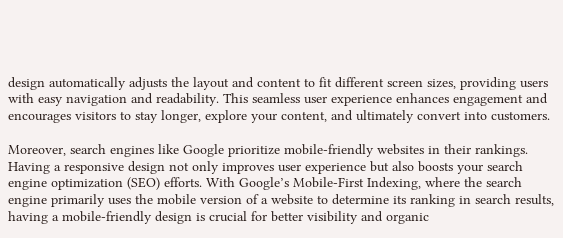design automatically adjusts the layout and content to fit different screen sizes, providing users with easy navigation and readability. This seamless user experience enhances engagement and encourages visitors to stay longer, explore your content, and ultimately convert into customers.

Moreover, search engines like Google prioritize mobile-friendly websites in their rankings. Having a responsive design not only improves user experience but also boosts your search engine optimization (SEO) efforts. With Google’s Mobile-First Indexing, where the search engine primarily uses the mobile version of a website to determine its ranking in search results, having a mobile-friendly design is crucial for better visibility and organic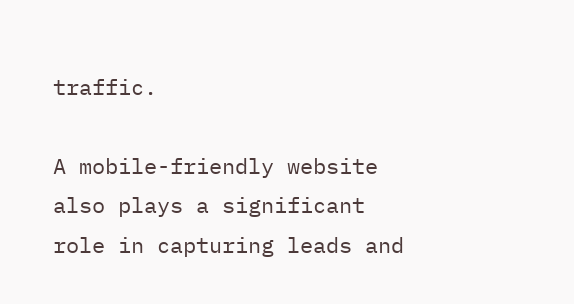traffic.

A mobile-friendly website also plays a significant role in capturing leads and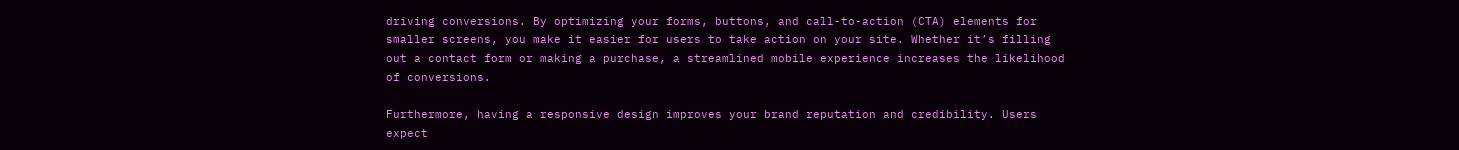driving conversions. By optimizing your forms, buttons, and call-to-action (CTA) elements for smaller screens, you make it easier for users to take action on your site. Whether it’s filling out a contact form or making a purchase, a streamlined mobile experience increases the likelihood of conversions.

Furthermore, having a responsive design improves your brand reputation and credibility. Users expect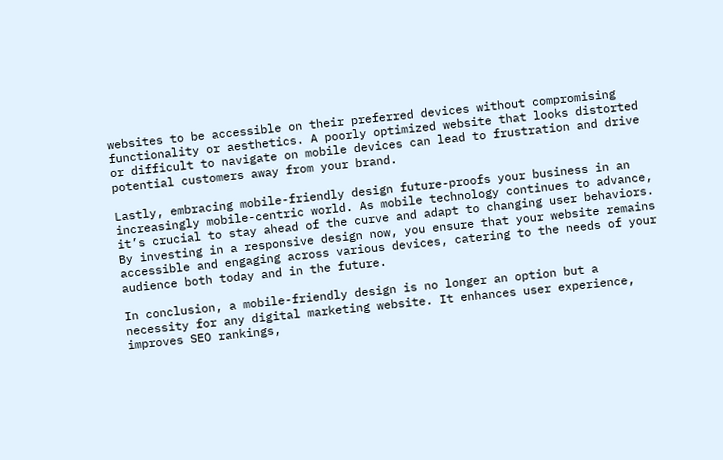websites to be accessible on their preferred devices without compromising functionality or aesthetics. A poorly optimized website that looks distorted or difficult to navigate on mobile devices can lead to frustration and drive potential customers away from your brand.

Lastly, embracing mobile-friendly design future-proofs your business in an increasingly mobile-centric world. As mobile technology continues to advance, it’s crucial to stay ahead of the curve and adapt to changing user behaviors. By investing in a responsive design now, you ensure that your website remains accessible and engaging across various devices, catering to the needs of your audience both today and in the future.

In conclusion, a mobile-friendly design is no longer an option but a necessity for any digital marketing website. It enhances user experience, improves SEO rankings,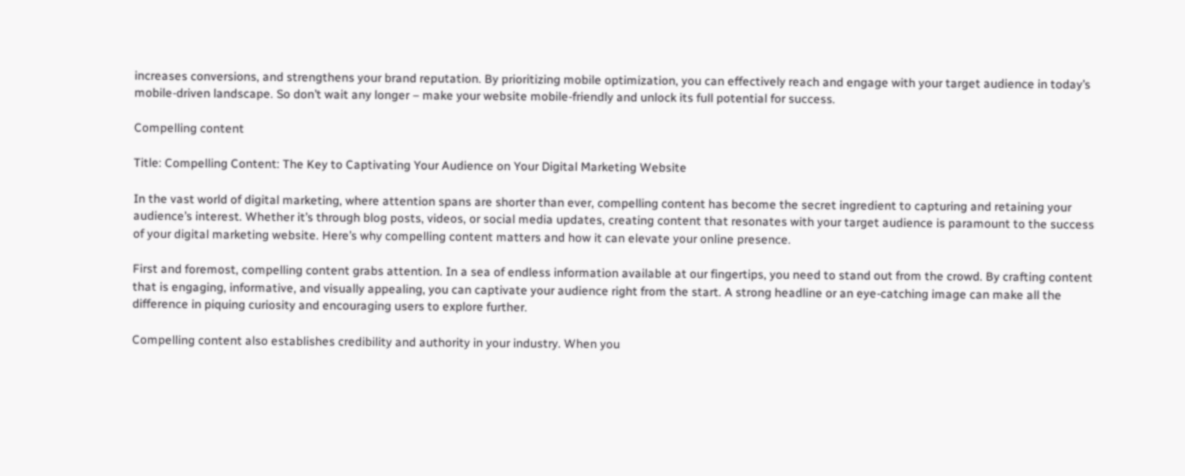increases conversions, and strengthens your brand reputation. By prioritizing mobile optimization, you can effectively reach and engage with your target audience in today’s mobile-driven landscape. So don’t wait any longer – make your website mobile-friendly and unlock its full potential for success.

Compelling content

Title: Compelling Content: The Key to Captivating Your Audience on Your Digital Marketing Website

In the vast world of digital marketing, where attention spans are shorter than ever, compelling content has become the secret ingredient to capturing and retaining your audience’s interest. Whether it’s through blog posts, videos, or social media updates, creating content that resonates with your target audience is paramount to the success of your digital marketing website. Here’s why compelling content matters and how it can elevate your online presence.

First and foremost, compelling content grabs attention. In a sea of endless information available at our fingertips, you need to stand out from the crowd. By crafting content that is engaging, informative, and visually appealing, you can captivate your audience right from the start. A strong headline or an eye-catching image can make all the difference in piquing curiosity and encouraging users to explore further.

Compelling content also establishes credibility and authority in your industry. When you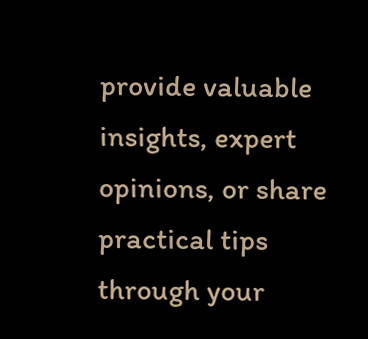provide valuable insights, expert opinions, or share practical tips through your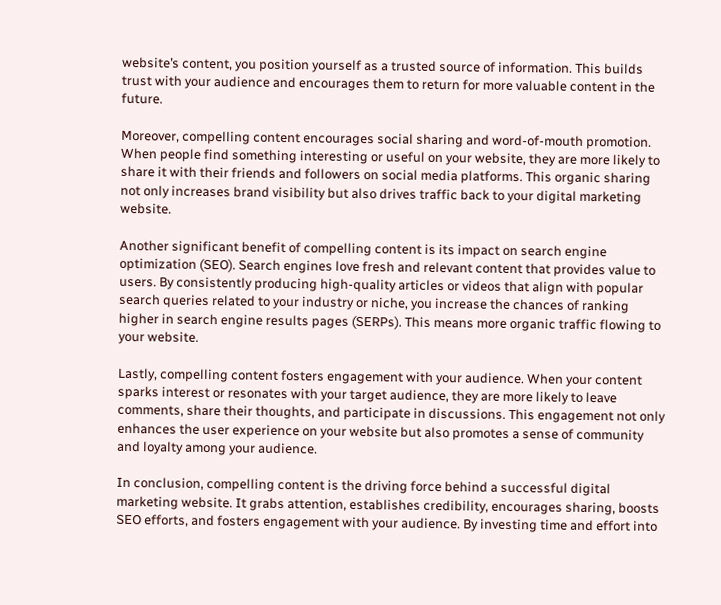website’s content, you position yourself as a trusted source of information. This builds trust with your audience and encourages them to return for more valuable content in the future.

Moreover, compelling content encourages social sharing and word-of-mouth promotion. When people find something interesting or useful on your website, they are more likely to share it with their friends and followers on social media platforms. This organic sharing not only increases brand visibility but also drives traffic back to your digital marketing website.

Another significant benefit of compelling content is its impact on search engine optimization (SEO). Search engines love fresh and relevant content that provides value to users. By consistently producing high-quality articles or videos that align with popular search queries related to your industry or niche, you increase the chances of ranking higher in search engine results pages (SERPs). This means more organic traffic flowing to your website.

Lastly, compelling content fosters engagement with your audience. When your content sparks interest or resonates with your target audience, they are more likely to leave comments, share their thoughts, and participate in discussions. This engagement not only enhances the user experience on your website but also promotes a sense of community and loyalty among your audience.

In conclusion, compelling content is the driving force behind a successful digital marketing website. It grabs attention, establishes credibility, encourages sharing, boosts SEO efforts, and fosters engagement with your audience. By investing time and effort into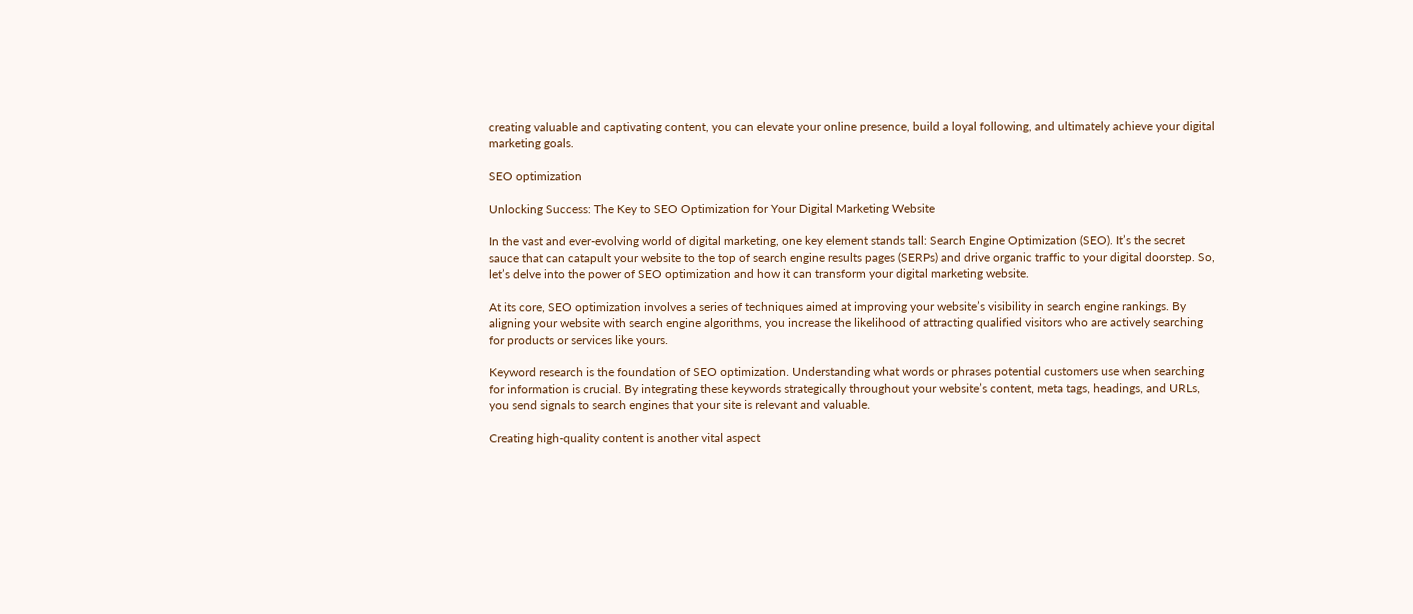creating valuable and captivating content, you can elevate your online presence, build a loyal following, and ultimately achieve your digital marketing goals.

SEO optimization

Unlocking Success: The Key to SEO Optimization for Your Digital Marketing Website

In the vast and ever-evolving world of digital marketing, one key element stands tall: Search Engine Optimization (SEO). It’s the secret sauce that can catapult your website to the top of search engine results pages (SERPs) and drive organic traffic to your digital doorstep. So, let’s delve into the power of SEO optimization and how it can transform your digital marketing website.

At its core, SEO optimization involves a series of techniques aimed at improving your website’s visibility in search engine rankings. By aligning your website with search engine algorithms, you increase the likelihood of attracting qualified visitors who are actively searching for products or services like yours.

Keyword research is the foundation of SEO optimization. Understanding what words or phrases potential customers use when searching for information is crucial. By integrating these keywords strategically throughout your website’s content, meta tags, headings, and URLs, you send signals to search engines that your site is relevant and valuable.

Creating high-quality content is another vital aspect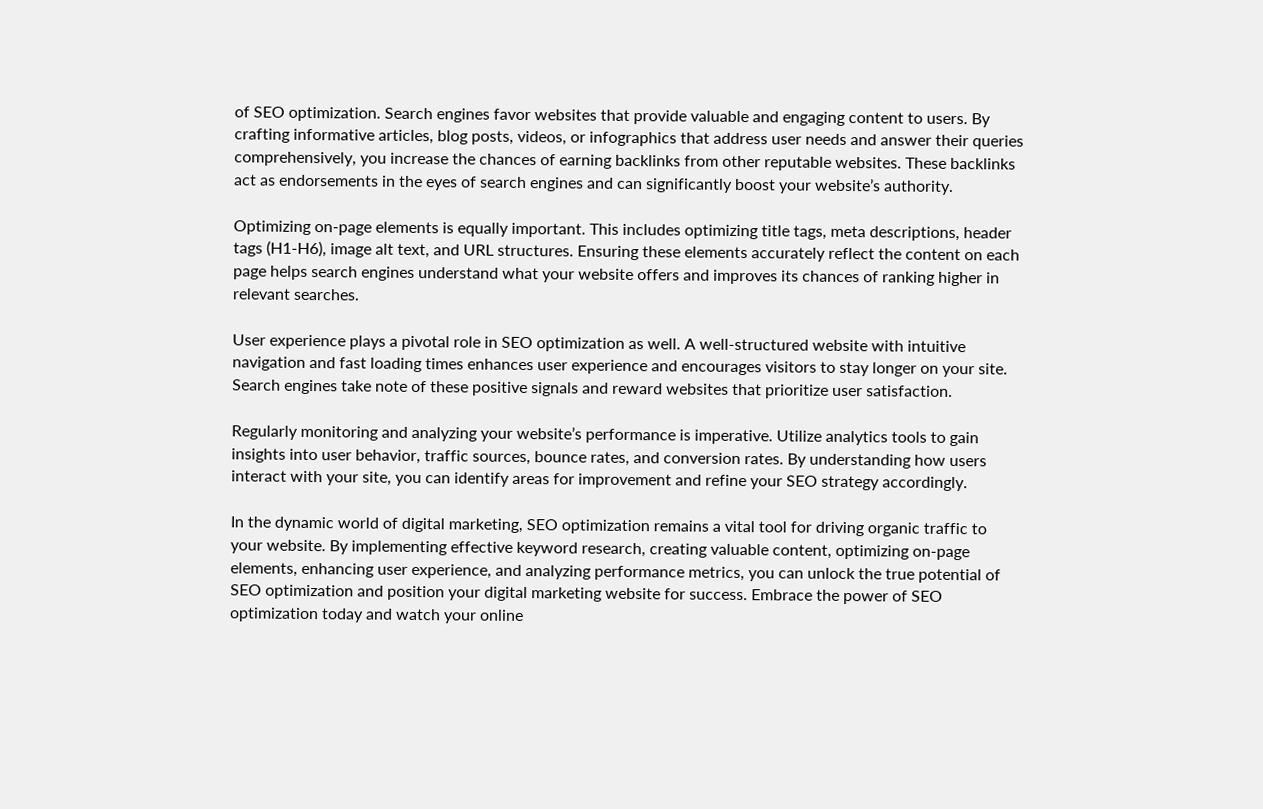of SEO optimization. Search engines favor websites that provide valuable and engaging content to users. By crafting informative articles, blog posts, videos, or infographics that address user needs and answer their queries comprehensively, you increase the chances of earning backlinks from other reputable websites. These backlinks act as endorsements in the eyes of search engines and can significantly boost your website’s authority.

Optimizing on-page elements is equally important. This includes optimizing title tags, meta descriptions, header tags (H1-H6), image alt text, and URL structures. Ensuring these elements accurately reflect the content on each page helps search engines understand what your website offers and improves its chances of ranking higher in relevant searches.

User experience plays a pivotal role in SEO optimization as well. A well-structured website with intuitive navigation and fast loading times enhances user experience and encourages visitors to stay longer on your site. Search engines take note of these positive signals and reward websites that prioritize user satisfaction.

Regularly monitoring and analyzing your website’s performance is imperative. Utilize analytics tools to gain insights into user behavior, traffic sources, bounce rates, and conversion rates. By understanding how users interact with your site, you can identify areas for improvement and refine your SEO strategy accordingly.

In the dynamic world of digital marketing, SEO optimization remains a vital tool for driving organic traffic to your website. By implementing effective keyword research, creating valuable content, optimizing on-page elements, enhancing user experience, and analyzing performance metrics, you can unlock the true potential of SEO optimization and position your digital marketing website for success. Embrace the power of SEO optimization today and watch your online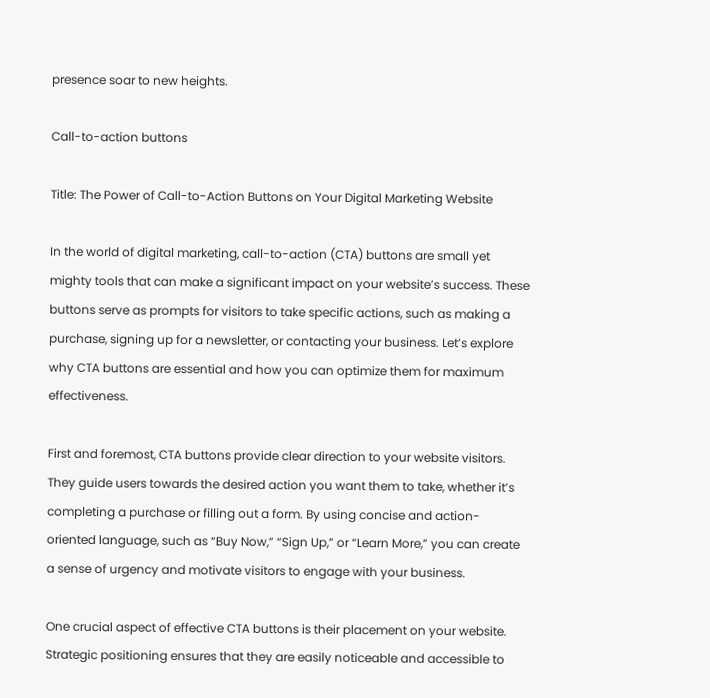presence soar to new heights.

Call-to-action buttons

Title: The Power of Call-to-Action Buttons on Your Digital Marketing Website

In the world of digital marketing, call-to-action (CTA) buttons are small yet mighty tools that can make a significant impact on your website’s success. These buttons serve as prompts for visitors to take specific actions, such as making a purchase, signing up for a newsletter, or contacting your business. Let’s explore why CTA buttons are essential and how you can optimize them for maximum effectiveness.

First and foremost, CTA buttons provide clear direction to your website visitors. They guide users towards the desired action you want them to take, whether it’s completing a purchase or filling out a form. By using concise and action-oriented language, such as “Buy Now,” “Sign Up,” or “Learn More,” you can create a sense of urgency and motivate visitors to engage with your business.

One crucial aspect of effective CTA buttons is their placement on your website. Strategic positioning ensures that they are easily noticeable and accessible to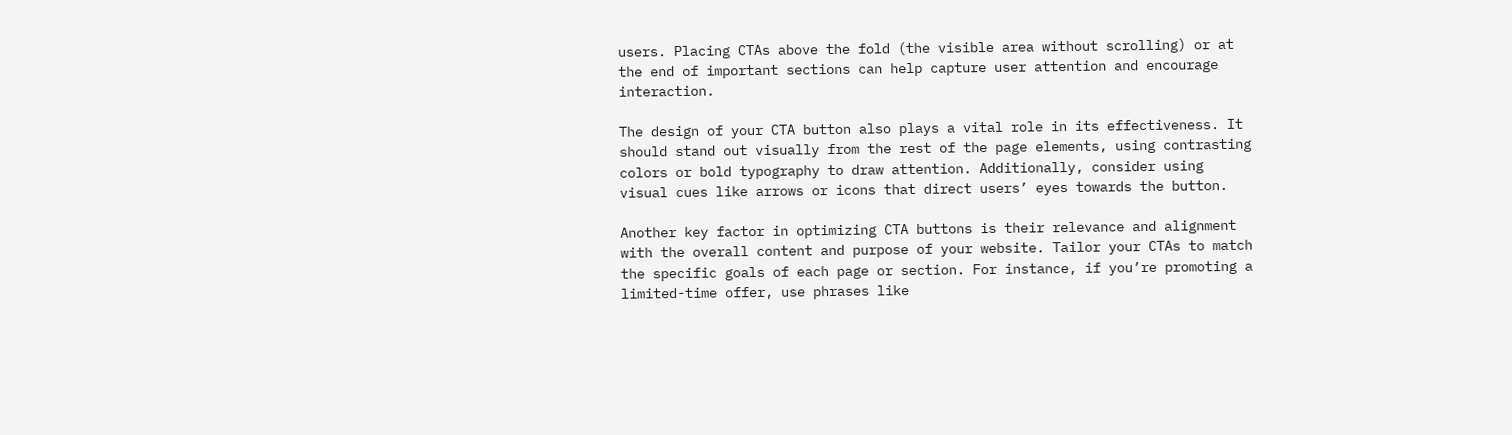users. Placing CTAs above the fold (the visible area without scrolling) or at the end of important sections can help capture user attention and encourage interaction.

The design of your CTA button also plays a vital role in its effectiveness. It should stand out visually from the rest of the page elements, using contrasting colors or bold typography to draw attention. Additionally, consider using visual cues like arrows or icons that direct users’ eyes towards the button.

Another key factor in optimizing CTA buttons is their relevance and alignment with the overall content and purpose of your website. Tailor your CTAs to match the specific goals of each page or section. For instance, if you’re promoting a limited-time offer, use phrases like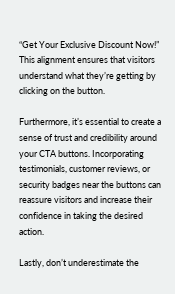“Get Your Exclusive Discount Now!” This alignment ensures that visitors understand what they’re getting by clicking on the button.

Furthermore, it’s essential to create a sense of trust and credibility around your CTA buttons. Incorporating testimonials, customer reviews, or security badges near the buttons can reassure visitors and increase their confidence in taking the desired action.

Lastly, don’t underestimate the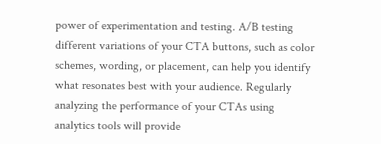power of experimentation and testing. A/B testing different variations of your CTA buttons, such as color schemes, wording, or placement, can help you identify what resonates best with your audience. Regularly analyzing the performance of your CTAs using analytics tools will provide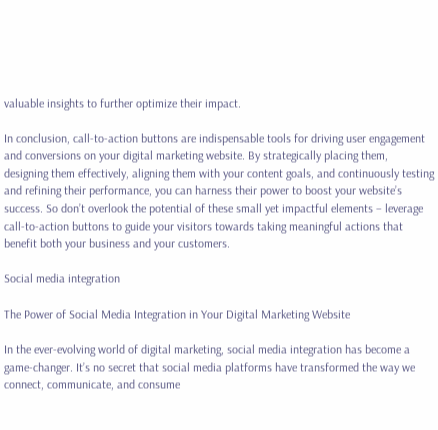valuable insights to further optimize their impact.

In conclusion, call-to-action buttons are indispensable tools for driving user engagement and conversions on your digital marketing website. By strategically placing them, designing them effectively, aligning them with your content goals, and continuously testing and refining their performance, you can harness their power to boost your website’s success. So don’t overlook the potential of these small yet impactful elements – leverage call-to-action buttons to guide your visitors towards taking meaningful actions that benefit both your business and your customers.

Social media integration

The Power of Social Media Integration in Your Digital Marketing Website

In the ever-evolving world of digital marketing, social media integration has become a game-changer. It’s no secret that social media platforms have transformed the way we connect, communicate, and consume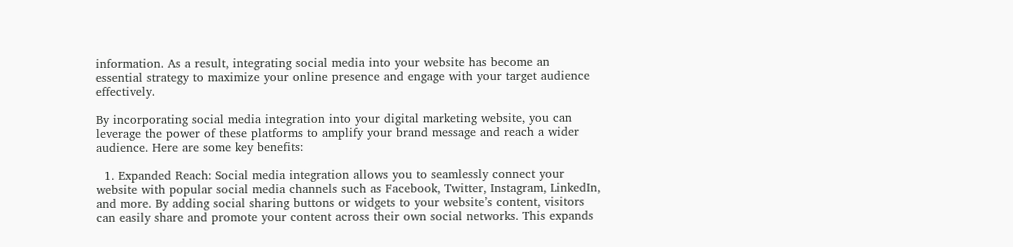information. As a result, integrating social media into your website has become an essential strategy to maximize your online presence and engage with your target audience effectively.

By incorporating social media integration into your digital marketing website, you can leverage the power of these platforms to amplify your brand message and reach a wider audience. Here are some key benefits:

  1. Expanded Reach: Social media integration allows you to seamlessly connect your website with popular social media channels such as Facebook, Twitter, Instagram, LinkedIn, and more. By adding social sharing buttons or widgets to your website’s content, visitors can easily share and promote your content across their own social networks. This expands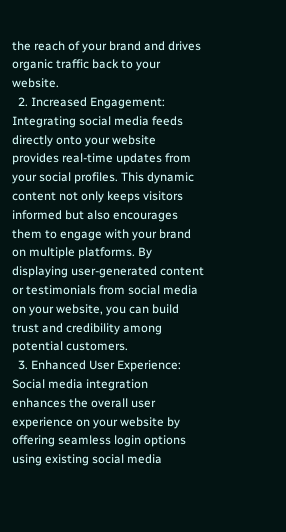the reach of your brand and drives organic traffic back to your website.
  2. Increased Engagement: Integrating social media feeds directly onto your website provides real-time updates from your social profiles. This dynamic content not only keeps visitors informed but also encourages them to engage with your brand on multiple platforms. By displaying user-generated content or testimonials from social media on your website, you can build trust and credibility among potential customers.
  3. Enhanced User Experience: Social media integration enhances the overall user experience on your website by offering seamless login options using existing social media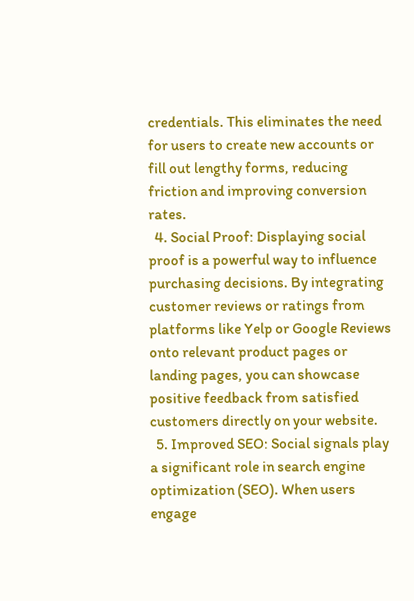credentials. This eliminates the need for users to create new accounts or fill out lengthy forms, reducing friction and improving conversion rates.
  4. Social Proof: Displaying social proof is a powerful way to influence purchasing decisions. By integrating customer reviews or ratings from platforms like Yelp or Google Reviews onto relevant product pages or landing pages, you can showcase positive feedback from satisfied customers directly on your website.
  5. Improved SEO: Social signals play a significant role in search engine optimization (SEO). When users engage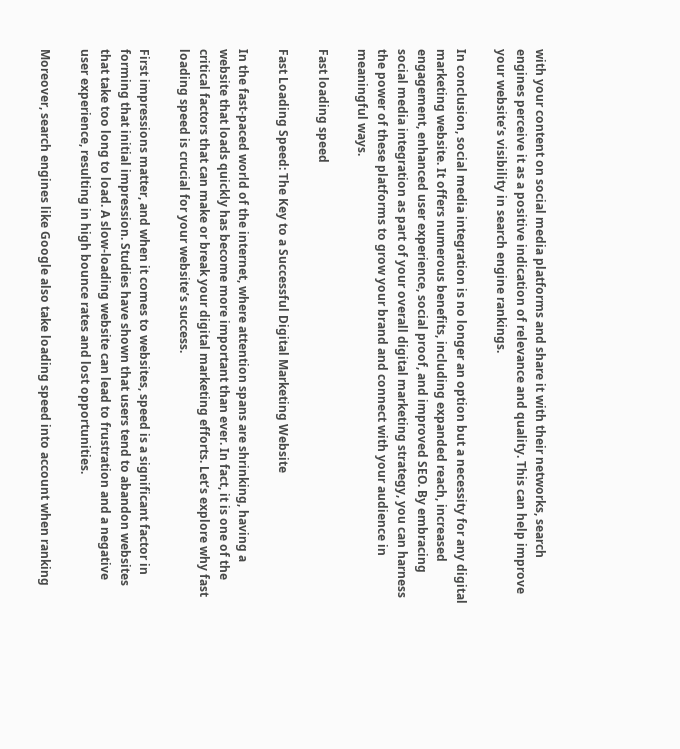with your content on social media platforms and share it with their networks, search engines perceive it as a positive indication of relevance and quality. This can help improve your website’s visibility in search engine rankings.

In conclusion, social media integration is no longer an option but a necessity for any digital marketing website. It offers numerous benefits, including expanded reach, increased engagement, enhanced user experience, social proof, and improved SEO. By embracing social media integration as part of your overall digital marketing strategy, you can harness the power of these platforms to grow your brand and connect with your audience in meaningful ways.

Fast loading speed

Fast Loading Speed: The Key to a Successful Digital Marketing Website

In the fast-paced world of the internet, where attention spans are shrinking, having a website that loads quickly has become more important than ever. In fact, it is one of the critical factors that can make or break your digital marketing efforts. Let’s explore why fast loading speed is crucial for your website’s success.

First impressions matter, and when it comes to websites, speed is a significant factor in forming that initial impression. Studies have shown that users tend to abandon websites that take too long to load. A slow-loading website can lead to frustration and a negative user experience, resulting in high bounce rates and lost opportunities.

Moreover, search engines like Google also take loading speed into account when ranking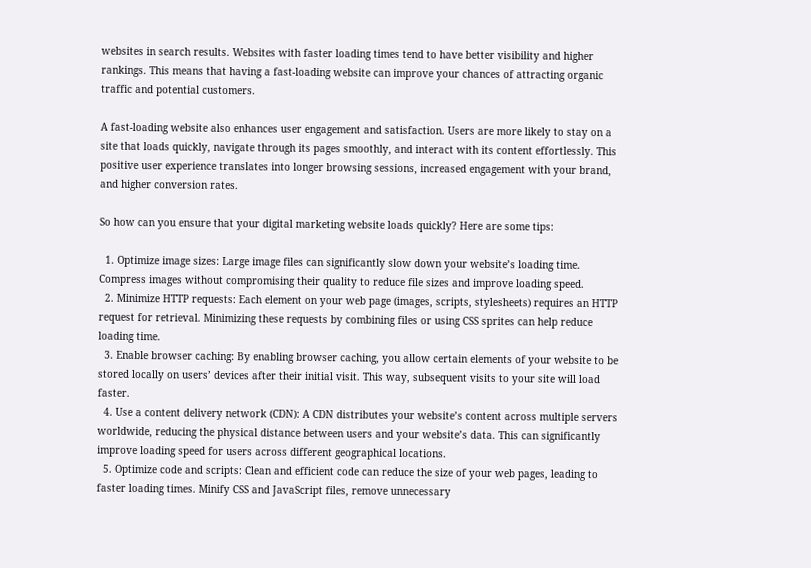websites in search results. Websites with faster loading times tend to have better visibility and higher rankings. This means that having a fast-loading website can improve your chances of attracting organic traffic and potential customers.

A fast-loading website also enhances user engagement and satisfaction. Users are more likely to stay on a site that loads quickly, navigate through its pages smoothly, and interact with its content effortlessly. This positive user experience translates into longer browsing sessions, increased engagement with your brand, and higher conversion rates.

So how can you ensure that your digital marketing website loads quickly? Here are some tips:

  1. Optimize image sizes: Large image files can significantly slow down your website’s loading time. Compress images without compromising their quality to reduce file sizes and improve loading speed.
  2. Minimize HTTP requests: Each element on your web page (images, scripts, stylesheets) requires an HTTP request for retrieval. Minimizing these requests by combining files or using CSS sprites can help reduce loading time.
  3. Enable browser caching: By enabling browser caching, you allow certain elements of your website to be stored locally on users’ devices after their initial visit. This way, subsequent visits to your site will load faster.
  4. Use a content delivery network (CDN): A CDN distributes your website’s content across multiple servers worldwide, reducing the physical distance between users and your website’s data. This can significantly improve loading speed for users across different geographical locations.
  5. Optimize code and scripts: Clean and efficient code can reduce the size of your web pages, leading to faster loading times. Minify CSS and JavaScript files, remove unnecessary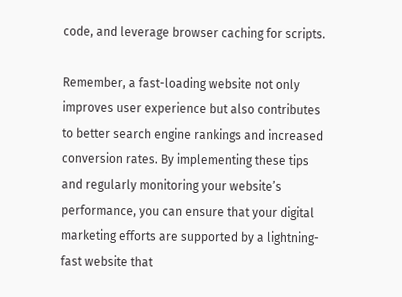code, and leverage browser caching for scripts.

Remember, a fast-loading website not only improves user experience but also contributes to better search engine rankings and increased conversion rates. By implementing these tips and regularly monitoring your website’s performance, you can ensure that your digital marketing efforts are supported by a lightning-fast website that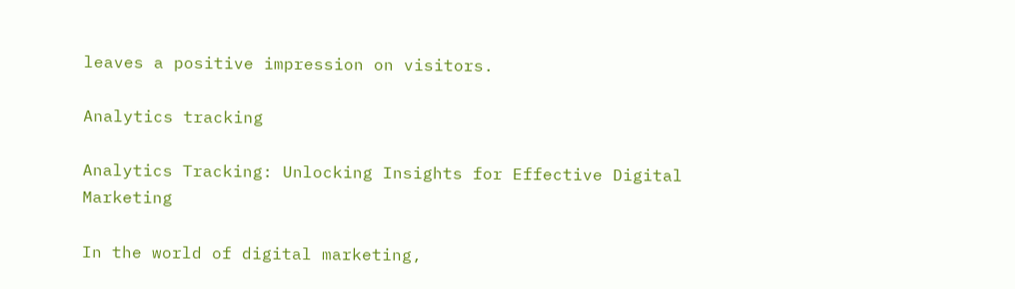leaves a positive impression on visitors.

Analytics tracking

Analytics Tracking: Unlocking Insights for Effective Digital Marketing

In the world of digital marketing,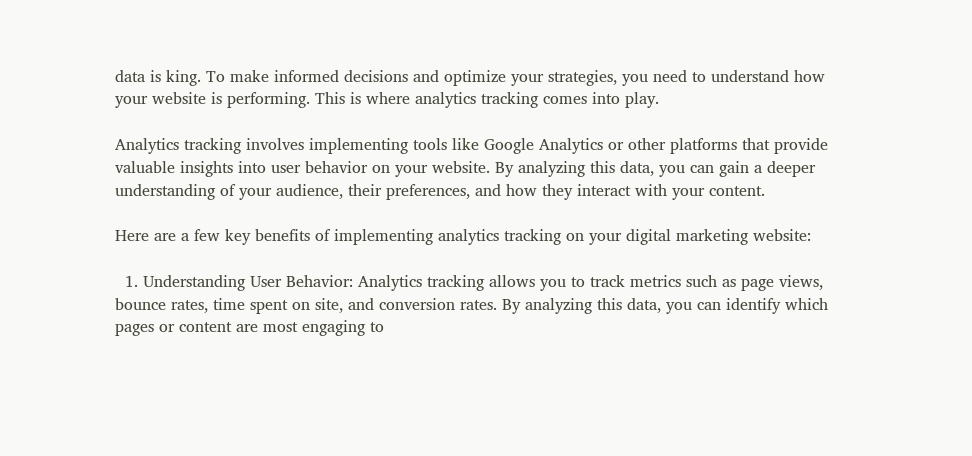data is king. To make informed decisions and optimize your strategies, you need to understand how your website is performing. This is where analytics tracking comes into play.

Analytics tracking involves implementing tools like Google Analytics or other platforms that provide valuable insights into user behavior on your website. By analyzing this data, you can gain a deeper understanding of your audience, their preferences, and how they interact with your content.

Here are a few key benefits of implementing analytics tracking on your digital marketing website:

  1. Understanding User Behavior: Analytics tracking allows you to track metrics such as page views, bounce rates, time spent on site, and conversion rates. By analyzing this data, you can identify which pages or content are most engaging to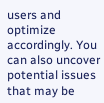users and optimize accordingly. You can also uncover potential issues that may be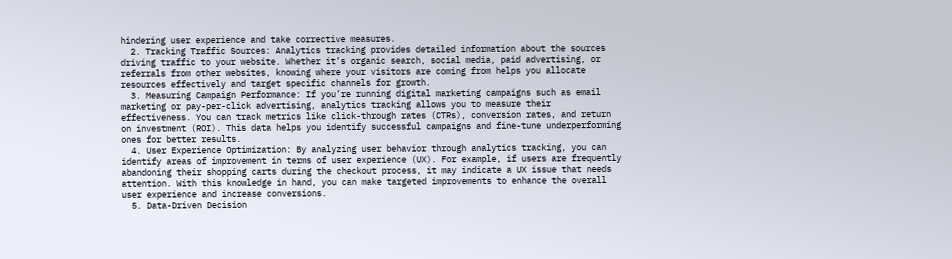hindering user experience and take corrective measures.
  2. Tracking Traffic Sources: Analytics tracking provides detailed information about the sources driving traffic to your website. Whether it’s organic search, social media, paid advertising, or referrals from other websites, knowing where your visitors are coming from helps you allocate resources effectively and target specific channels for growth.
  3. Measuring Campaign Performance: If you’re running digital marketing campaigns such as email marketing or pay-per-click advertising, analytics tracking allows you to measure their effectiveness. You can track metrics like click-through rates (CTRs), conversion rates, and return on investment (ROI). This data helps you identify successful campaigns and fine-tune underperforming ones for better results.
  4. User Experience Optimization: By analyzing user behavior through analytics tracking, you can identify areas of improvement in terms of user experience (UX). For example, if users are frequently abandoning their shopping carts during the checkout process, it may indicate a UX issue that needs attention. With this knowledge in hand, you can make targeted improvements to enhance the overall user experience and increase conversions.
  5. Data-Driven Decision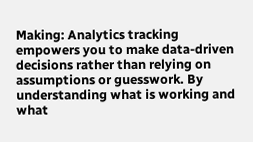Making: Analytics tracking empowers you to make data-driven decisions rather than relying on assumptions or guesswork. By understanding what is working and what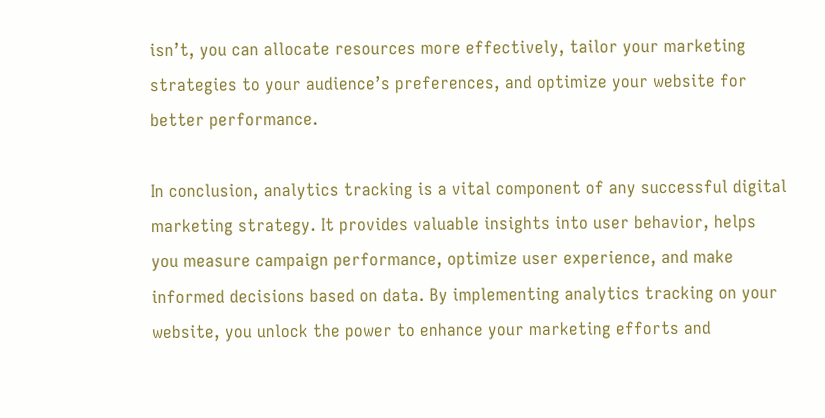isn’t, you can allocate resources more effectively, tailor your marketing strategies to your audience’s preferences, and optimize your website for better performance.

In conclusion, analytics tracking is a vital component of any successful digital marketing strategy. It provides valuable insights into user behavior, helps you measure campaign performance, optimize user experience, and make informed decisions based on data. By implementing analytics tracking on your website, you unlock the power to enhance your marketing efforts and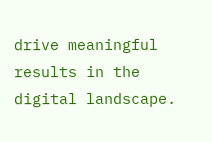drive meaningful results in the digital landscape.